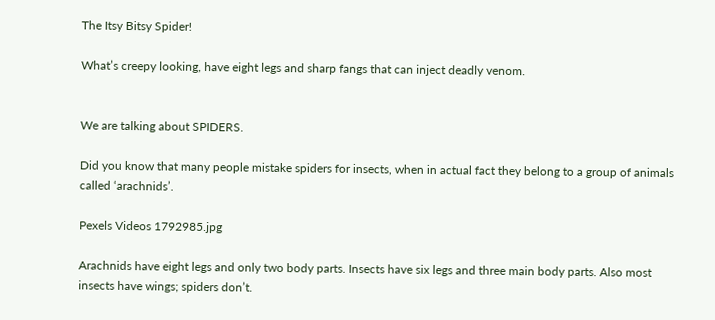The Itsy Bitsy Spider!

What’s creepy looking, have eight legs and sharp fangs that can inject deadly venom.


We are talking about SPIDERS.

Did you know that many people mistake spiders for insects, when in actual fact they belong to a group of animals called ‘arachnids’.

Pexels Videos 1792985.jpg

Arachnids have eight legs and only two body parts. Insects have six legs and three main body parts. Also most insects have wings; spiders don’t.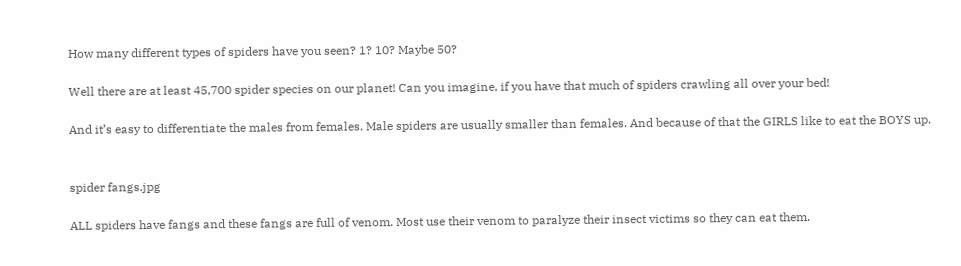How many different types of spiders have you seen? 1? 10? Maybe 50?

Well there are at least 45,700 spider species on our planet! Can you imagine, if you have that much of spiders crawling all over your bed!

And it’s easy to differentiate the males from females. Male spiders are usually smaller than females. And because of that the GIRLS like to eat the BOYS up.


spider fangs.jpg

ALL spiders have fangs and these fangs are full of venom. Most use their venom to paralyze their insect victims so they can eat them.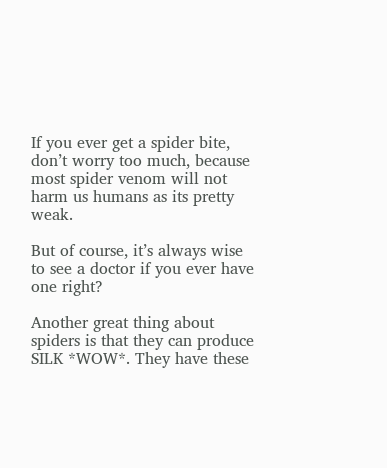If you ever get a spider bite, don’t worry too much, because most spider venom will not harm us humans as its pretty weak.

But of course, it’s always wise to see a doctor if you ever have one right?

Another great thing about spiders is that they can produce SILK *WOW*. They have these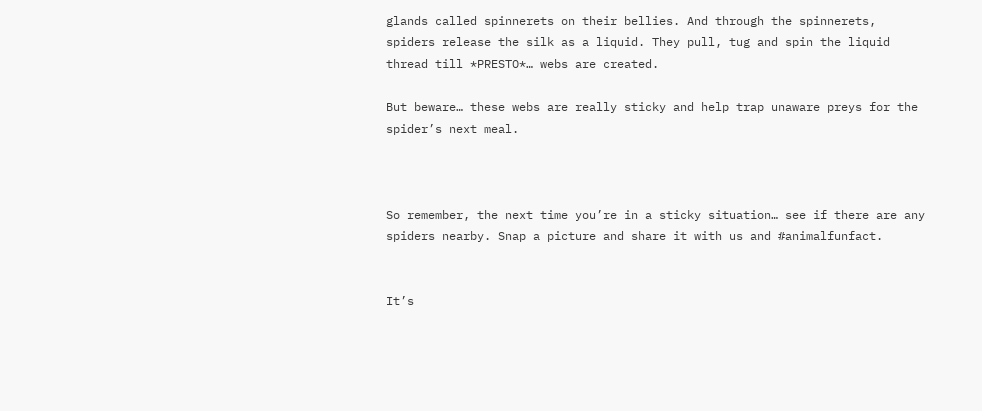glands called spinnerets on their bellies. And through the spinnerets, spiders release the silk as a liquid. They pull, tug and spin the liquid thread till *PRESTO*… webs are created.

But beware… these webs are really sticky and help trap unaware preys for the spider’s next meal.



So remember, the next time you’re in a sticky situation… see if there are any spiders nearby. Snap a picture and share it with us and #animalfunfact.


It’s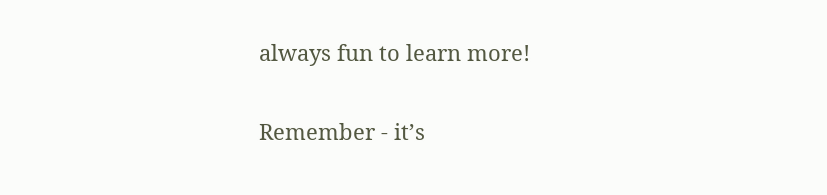always fun to learn more!

Remember - it’s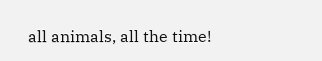all animals, all the time!